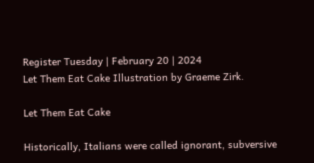Register Tuesday | February 20 | 2024
Let Them Eat Cake Illustration by Graeme Zirk.

Let Them Eat Cake

Historically, Italians were called ignorant, subversive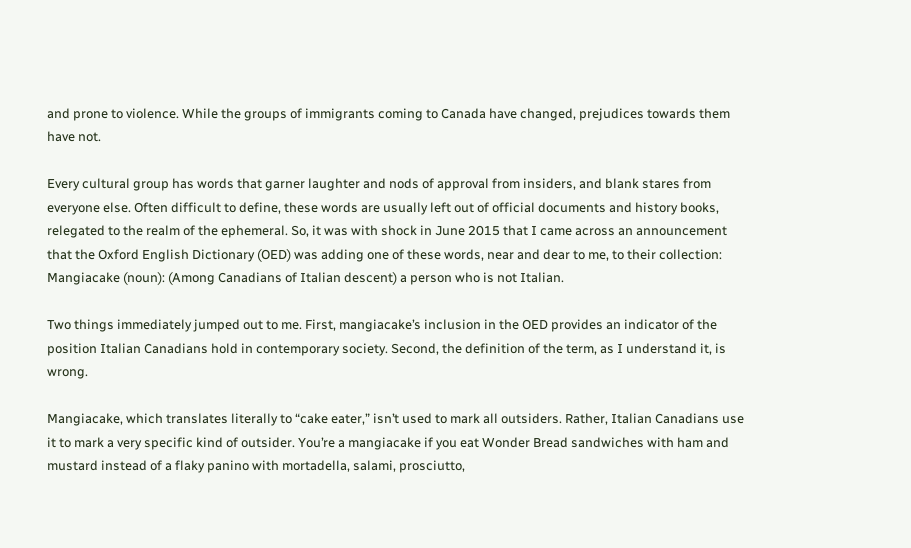and prone to violence. While the groups of immigrants coming to Canada have changed, prejudices towards them have not.

Every cultural group has words that garner laughter and nods of approval from insiders, and blank stares from everyone else. Often difficult to define, these words are usually left out of official documents and history books, relegated to the realm of the ephemeral. So, it was with shock in June 2015 that I came across an announcement that the Oxford English Dictionary (OED) was adding one of these words, near and dear to me, to their collection: Mangiacake (noun): (Among Canadians of Italian descent) a person who is not Italian.

Two things immediately jumped out to me. First, mangiacake’s inclusion in the OED provides an indicator of the position Italian Canadians hold in contemporary society. Second, the definition of the term, as I understand it, is wrong.

Mangiacake, which translates literally to “cake eater,” isn’t used to mark all outsiders. Rather, Italian Canadians use it to mark a very specific kind of outsider. You’re a mangiacake if you eat Wonder Bread sandwiches with ham and mustard instead of a flaky panino with mortadella, salami, prosciutto,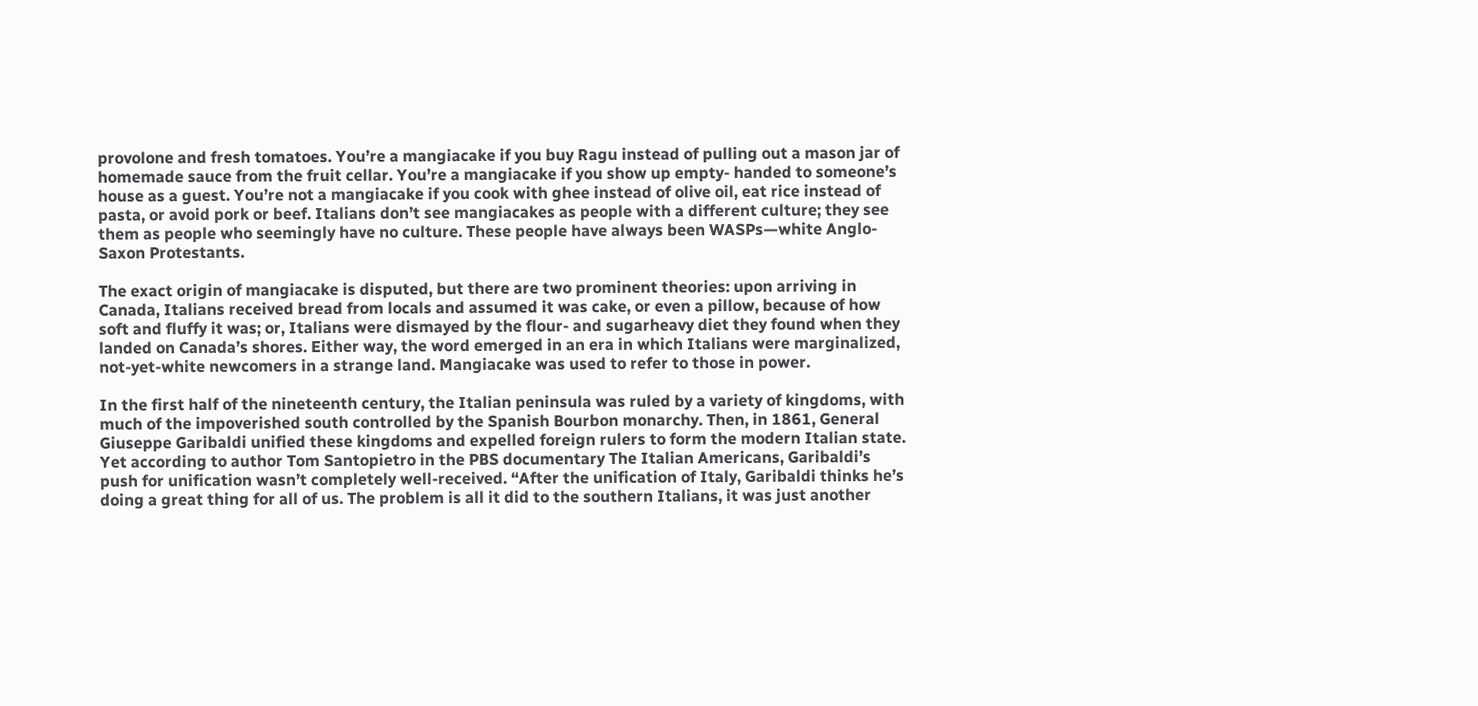provolone and fresh tomatoes. You’re a mangiacake if you buy Ragu instead of pulling out a mason jar of homemade sauce from the fruit cellar. You’re a mangiacake if you show up empty- handed to someone’s house as a guest. You’re not a mangiacake if you cook with ghee instead of olive oil, eat rice instead of pasta, or avoid pork or beef. Italians don’t see mangiacakes as people with a different culture; they see them as people who seemingly have no culture. These people have always been WASPs—white Anglo-Saxon Protestants.

The exact origin of mangiacake is disputed, but there are two prominent theories: upon arriving in Canada, Italians received bread from locals and assumed it was cake, or even a pillow, because of how soft and fluffy it was; or, Italians were dismayed by the flour- and sugarheavy diet they found when they landed on Canada’s shores. Either way, the word emerged in an era in which Italians were marginalized, not-yet-white newcomers in a strange land. Mangiacake was used to refer to those in power.

In the first half of the nineteenth century, the Italian peninsula was ruled by a variety of kingdoms, with much of the impoverished south controlled by the Spanish Bourbon monarchy. Then, in 1861, General Giuseppe Garibaldi unified these kingdoms and expelled foreign rulers to form the modern Italian state. Yet according to author Tom Santopietro in the PBS documentary The Italian Americans, Garibaldi’s push for unification wasn’t completely well-received. “After the unification of Italy, Garibaldi thinks he’s doing a great thing for all of us. The problem is all it did to the southern Italians, it was just another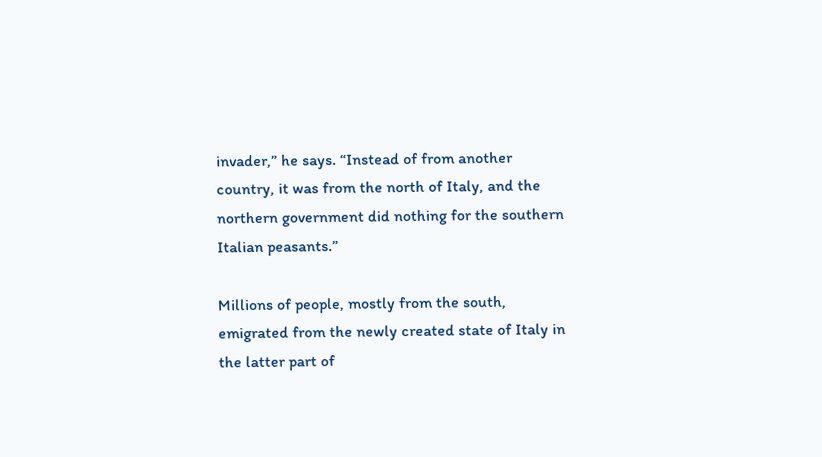invader,” he says. “Instead of from another country, it was from the north of Italy, and the northern government did nothing for the southern Italian peasants.”

Millions of people, mostly from the south, emigrated from the newly created state of Italy in the latter part of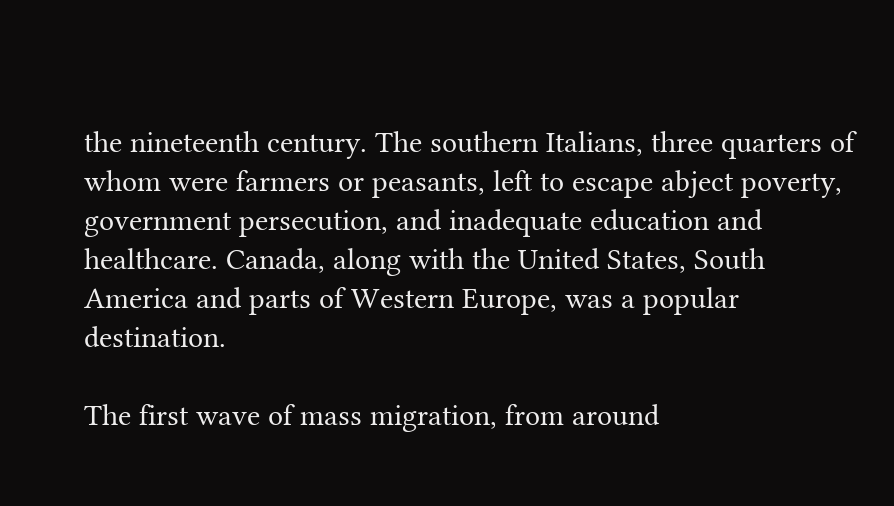the nineteenth century. The southern Italians, three quarters of whom were farmers or peasants, left to escape abject poverty, government persecution, and inadequate education and healthcare. Canada, along with the United States, South America and parts of Western Europe, was a popular destination.

The first wave of mass migration, from around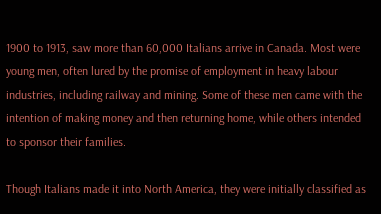1900 to 1913, saw more than 60,000 Italians arrive in Canada. Most were young men, often lured by the promise of employment in heavy labour industries, including railway and mining. Some of these men came with the intention of making money and then returning home, while others intended to sponsor their families.

Though Italians made it into North America, they were initially classified as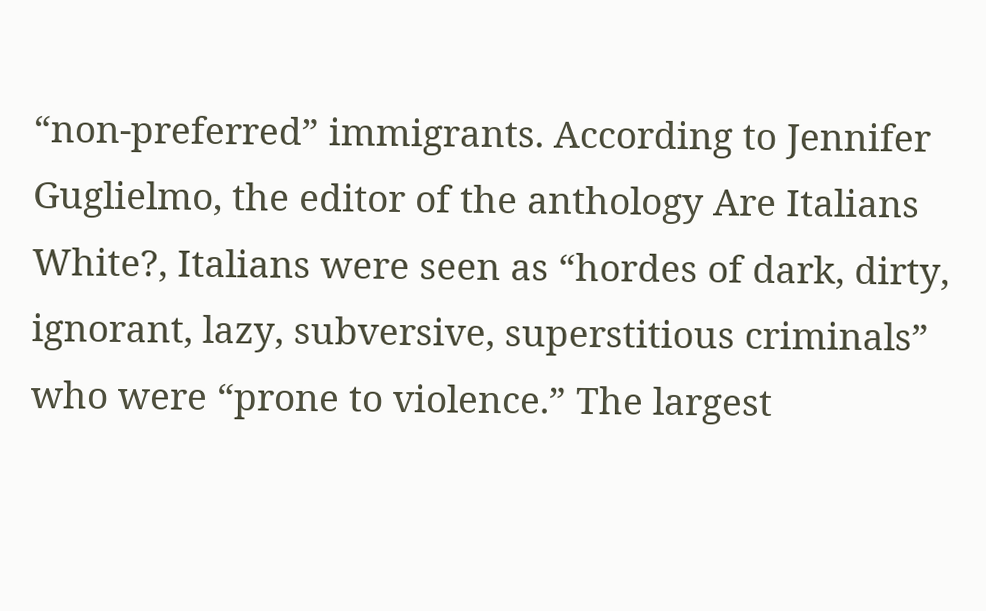“non-preferred” immigrants. According to Jennifer Guglielmo, the editor of the anthology Are Italians White?, Italians were seen as “hordes of dark, dirty, ignorant, lazy, subversive, superstitious criminals” who were “prone to violence.” The largest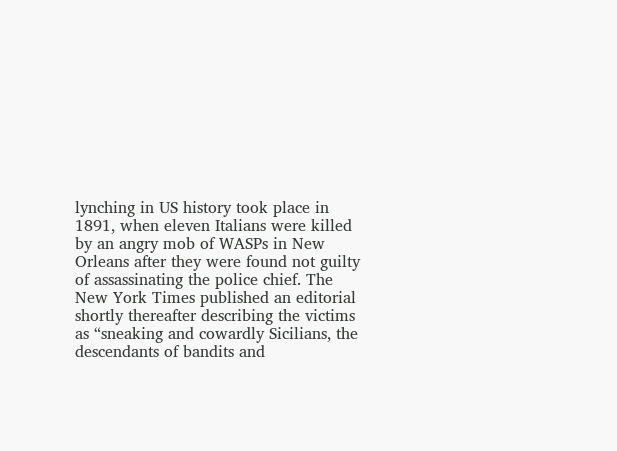lynching in US history took place in 1891, when eleven Italians were killed by an angry mob of WASPs in New Orleans after they were found not guilty of assassinating the police chief. The New York Times published an editorial shortly thereafter describing the victims as “sneaking and cowardly Sicilians, the descendants of bandits and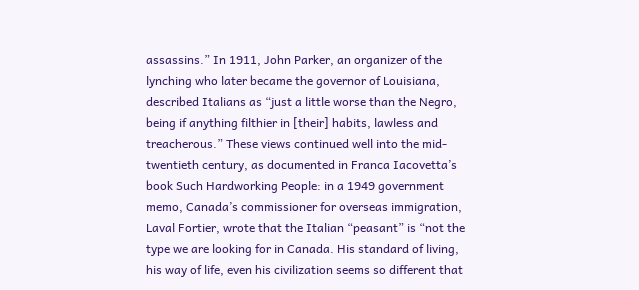assassins.” In 1911, John Parker, an organizer of the lynching who later became the governor of Louisiana, described Italians as “just a little worse than the Negro, being if anything filthier in [their] habits, lawless and treacherous.” These views continued well into the mid-twentieth century, as documented in Franca Iacovetta’s book Such Hardworking People: in a 1949 government memo, Canada’s commissioner for overseas immigration, Laval Fortier, wrote that the Italian “peasant” is “not the type we are looking for in Canada. His standard of living, his way of life, even his civilization seems so different that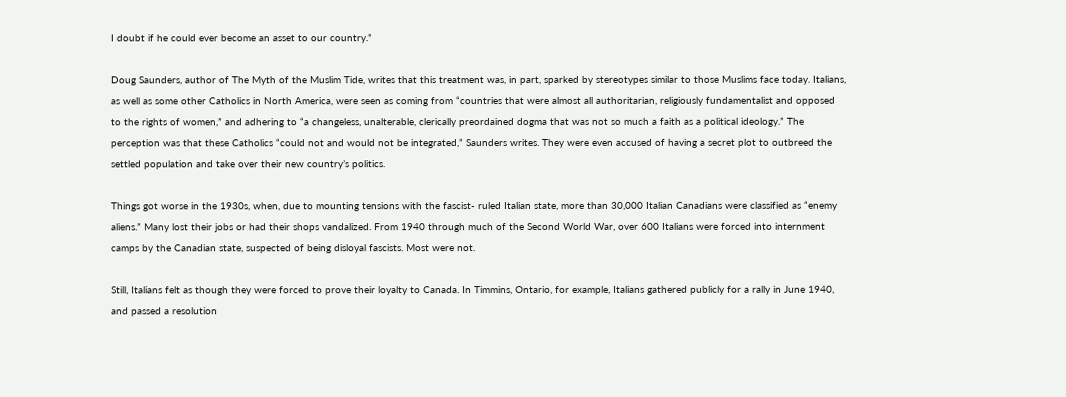I doubt if he could ever become an asset to our country.”

Doug Saunders, author of The Myth of the Muslim Tide, writes that this treatment was, in part, sparked by stereotypes similar to those Muslims face today. Italians, as well as some other Catholics in North America, were seen as coming from “countries that were almost all authoritarian, religiously fundamentalist and opposed to the rights of women,” and adhering to “a changeless, unalterable, clerically preordained dogma that was not so much a faith as a political ideology.” The perception was that these Catholics “could not and would not be integrated,” Saunders writes. They were even accused of having a secret plot to outbreed the settled population and take over their new country’s politics.

Things got worse in the 1930s, when, due to mounting tensions with the fascist- ruled Italian state, more than 30,000 Italian Canadians were classified as “enemy aliens.” Many lost their jobs or had their shops vandalized. From 1940 through much of the Second World War, over 600 Italians were forced into internment camps by the Canadian state, suspected of being disloyal fascists. Most were not.

Still, Italians felt as though they were forced to prove their loyalty to Canada. In Timmins, Ontario, for example, Italians gathered publicly for a rally in June 1940, and passed a resolution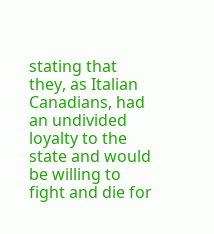stating that they, as Italian Canadians, had an undivided loyalty to the state and would be willing to fight and die for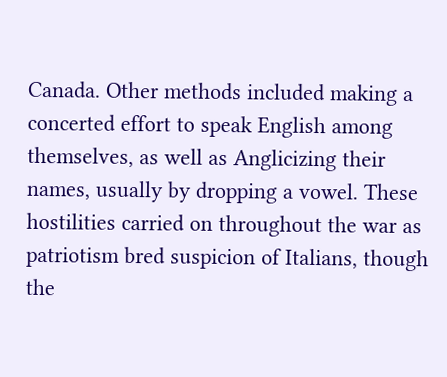Canada. Other methods included making a concerted effort to speak English among themselves, as well as Anglicizing their names, usually by dropping a vowel. These hostilities carried on throughout the war as patriotism bred suspicion of Italians, though the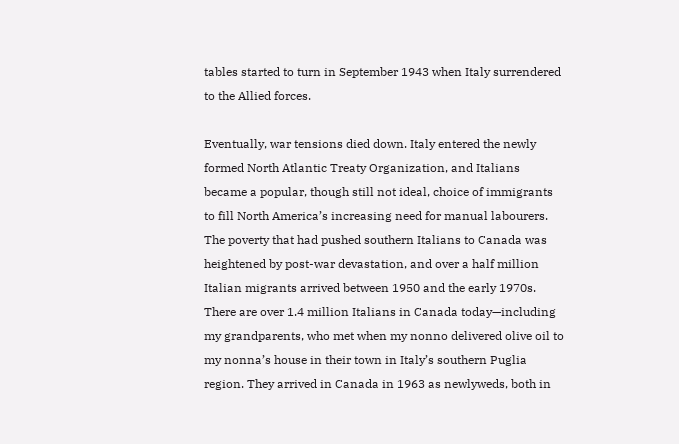tables started to turn in September 1943 when Italy surrendered to the Allied forces.

Eventually, war tensions died down. Italy entered the newly formed North Atlantic Treaty Organization, and Italians became a popular, though still not ideal, choice of immigrants to fill North America’s increasing need for manual labourers. The poverty that had pushed southern Italians to Canada was heightened by post-war devastation, and over a half million Italian migrants arrived between 1950 and the early 1970s. There are over 1.4 million Italians in Canada today—including my grandparents, who met when my nonno delivered olive oil to my nonna’s house in their town in Italy’s southern Puglia region. They arrived in Canada in 1963 as newlyweds, both in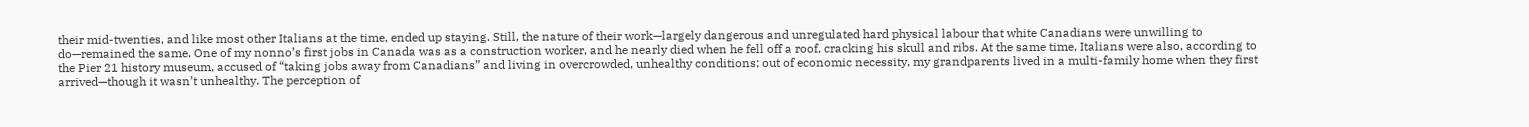their mid-twenties, and like most other Italians at the time, ended up staying. Still, the nature of their work—largely dangerous and unregulated hard physical labour that white Canadians were unwilling to do—remained the same. One of my nonno’s first jobs in Canada was as a construction worker, and he nearly died when he fell off a roof, cracking his skull and ribs. At the same time, Italians were also, according to the Pier 21 history museum, accused of “taking jobs away from Canadians” and living in overcrowded, unhealthy conditions; out of economic necessity, my grandparents lived in a multi-family home when they first arrived—though it wasn’t unhealthy. The perception of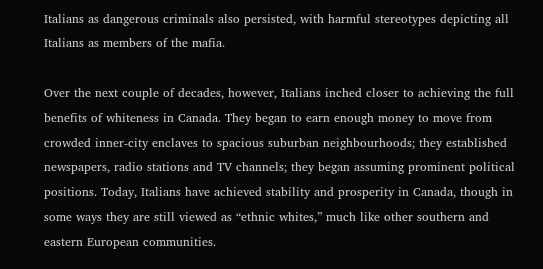Italians as dangerous criminals also persisted, with harmful stereotypes depicting all Italians as members of the mafia.

Over the next couple of decades, however, Italians inched closer to achieving the full benefits of whiteness in Canada. They began to earn enough money to move from crowded inner-city enclaves to spacious suburban neighbourhoods; they established newspapers, radio stations and TV channels; they began assuming prominent political positions. Today, Italians have achieved stability and prosperity in Canada, though in some ways they are still viewed as “ethnic whites,” much like other southern and eastern European communities.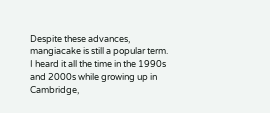Despite these advances, mangiacake is still a popular term. I heard it all the time in the 1990s and 2000s while growing up in Cambridge,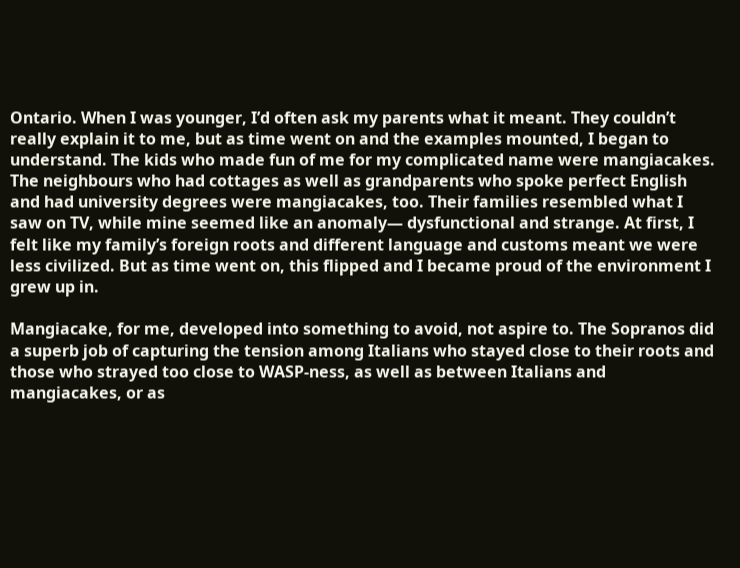Ontario. When I was younger, I’d often ask my parents what it meant. They couldn’t really explain it to me, but as time went on and the examples mounted, I began to understand. The kids who made fun of me for my complicated name were mangiacakes. The neighbours who had cottages as well as grandparents who spoke perfect English and had university degrees were mangiacakes, too. Their families resembled what I saw on TV, while mine seemed like an anomaly— dysfunctional and strange. At first, I felt like my family’s foreign roots and different language and customs meant we were less civilized. But as time went on, this flipped and I became proud of the environment I grew up in.

Mangiacake, for me, developed into something to avoid, not aspire to. The Sopranos did a superb job of capturing the tension among Italians who stayed close to their roots and those who strayed too close to WASP-ness, as well as between Italians and mangiacakes, or as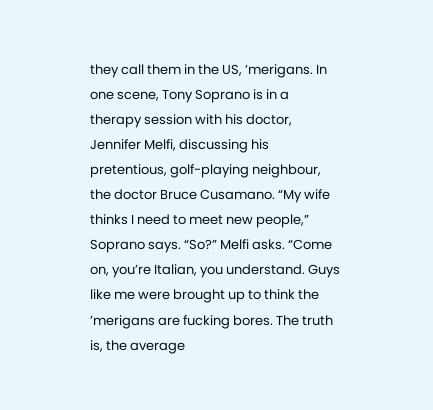they call them in the US, ’merigans. In one scene, Tony Soprano is in a therapy session with his doctor, Jennifer Melfi, discussing his pretentious, golf-playing neighbour, the doctor Bruce Cusamano. “My wife thinks I need to meet new people,” Soprano says. “So?” Melfi asks. “Come on, you’re Italian, you understand. Guys like me were brought up to think the ’merigans are fucking bores. The truth is, the average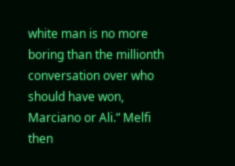white man is no more boring than the millionth conversation over who should have won, Marciano or Ali.” Melfi then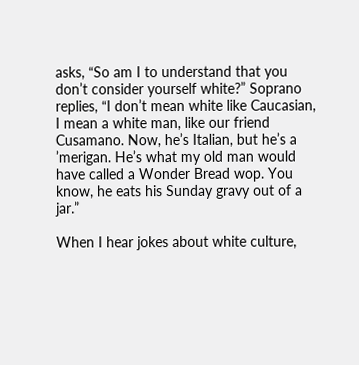asks, “So am I to understand that you don’t consider yourself white?” Soprano replies, “I don’t mean white like Caucasian, I mean a white man, like our friend Cusamano. Now, he’s Italian, but he’s a ’merigan. He’s what my old man would have called a Wonder Bread wop. You know, he eats his Sunday gravy out of a jar.”

When I hear jokes about white culture,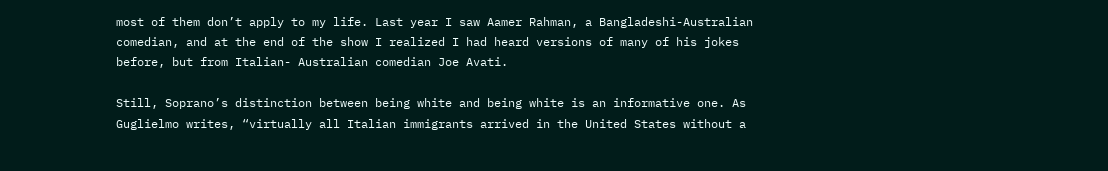most of them don’t apply to my life. Last year I saw Aamer Rahman, a Bangladeshi-Australian comedian, and at the end of the show I realized I had heard versions of many of his jokes before, but from Italian- Australian comedian Joe Avati.

Still, Soprano’s distinction between being white and being white is an informative one. As Guglielmo writes, “virtually all Italian immigrants arrived in the United States without a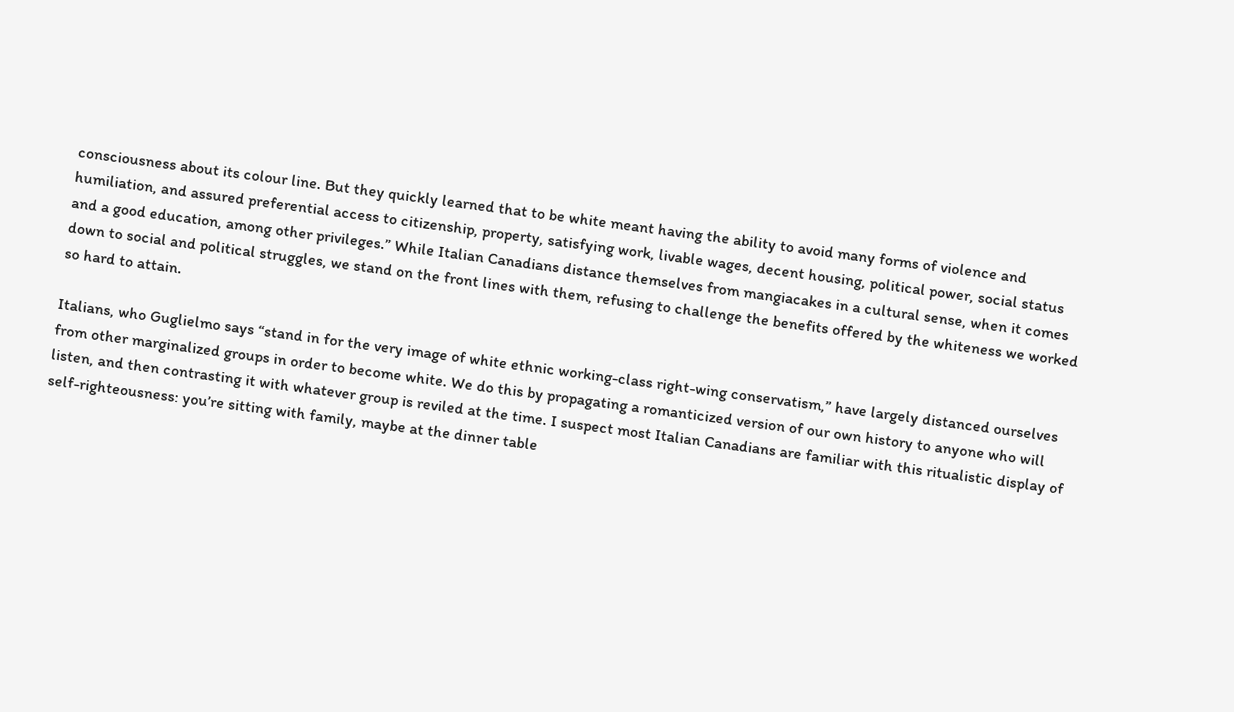consciousness about its colour line. But they quickly learned that to be white meant having the ability to avoid many forms of violence and humiliation, and assured preferential access to citizenship, property, satisfying work, livable wages, decent housing, political power, social status and a good education, among other privileges.” While Italian Canadians distance themselves from mangiacakes in a cultural sense, when it comes down to social and political struggles, we stand on the front lines with them, refusing to challenge the benefits offered by the whiteness we worked so hard to attain.

Italians, who Guglielmo says “stand in for the very image of white ethnic working-class right-wing conservatism,” have largely distanced ourselves from other marginalized groups in order to become white. We do this by propagating a romanticized version of our own history to anyone who will listen, and then contrasting it with whatever group is reviled at the time. I suspect most Italian Canadians are familiar with this ritualistic display of self-righteousness: you’re sitting with family, maybe at the dinner table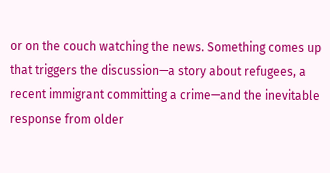or on the couch watching the news. Something comes up that triggers the discussion—a story about refugees, a recent immigrant committing a crime—and the inevitable response from older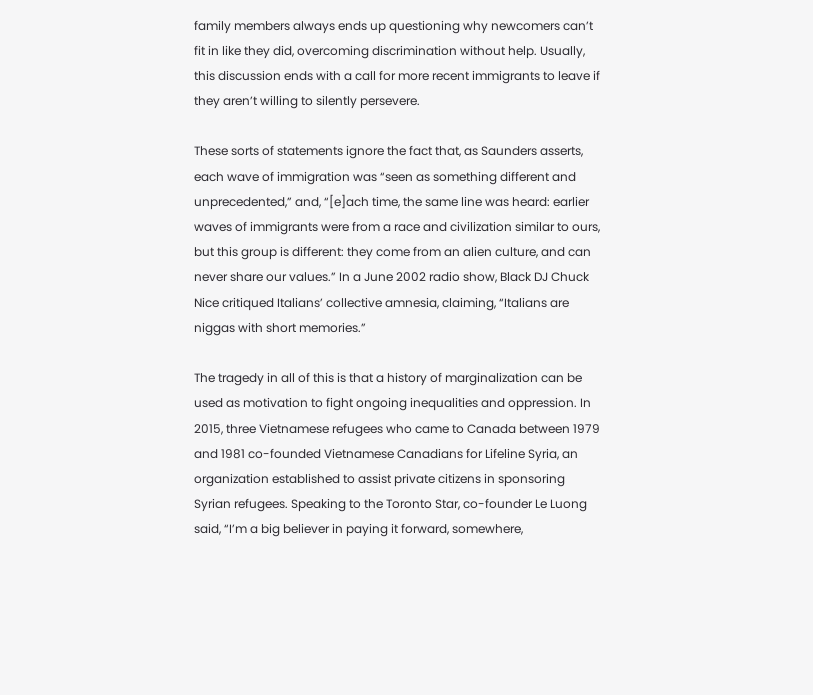family members always ends up questioning why newcomers can’t fit in like they did, overcoming discrimination without help. Usually, this discussion ends with a call for more recent immigrants to leave if they aren’t willing to silently persevere.

These sorts of statements ignore the fact that, as Saunders asserts, each wave of immigration was “seen as something different and unprecedented,” and, “[e]ach time, the same line was heard: earlier waves of immigrants were from a race and civilization similar to ours, but this group is different: they come from an alien culture, and can never share our values.” In a June 2002 radio show, Black DJ Chuck Nice critiqued Italians’ collective amnesia, claiming, “Italians are niggas with short memories.”

The tragedy in all of this is that a history of marginalization can be used as motivation to fight ongoing inequalities and oppression. In 2015, three Vietnamese refugees who came to Canada between 1979 and 1981 co-founded Vietnamese Canadians for Lifeline Syria, an organization established to assist private citizens in sponsoring Syrian refugees. Speaking to the Toronto Star, co-founder Le Luong said, “I’m a big believer in paying it forward, somewhere,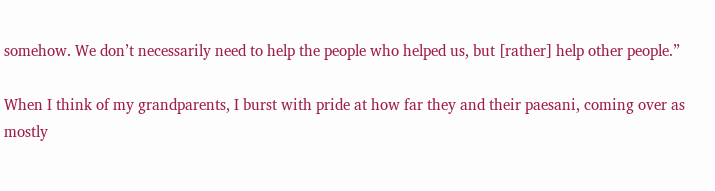somehow. We don’t necessarily need to help the people who helped us, but [rather] help other people.”

When I think of my grandparents, I burst with pride at how far they and their paesani, coming over as mostly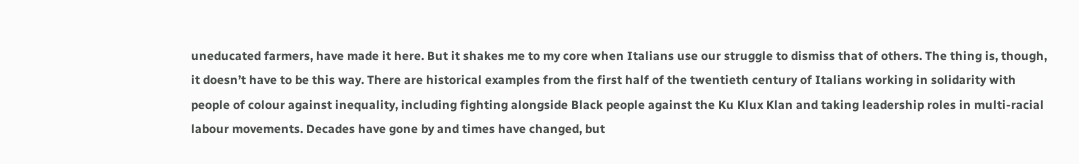uneducated farmers, have made it here. But it shakes me to my core when Italians use our struggle to dismiss that of others. The thing is, though, it doesn’t have to be this way. There are historical examples from the first half of the twentieth century of Italians working in solidarity with people of colour against inequality, including fighting alongside Black people against the Ku Klux Klan and taking leadership roles in multi-racial labour movements. Decades have gone by and times have changed, but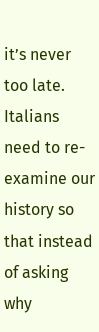it’s never too late. Italians need to re-examine our history so that instead of asking why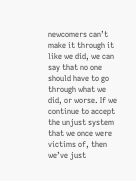newcomers can’t make it through it like we did, we can say that no one should have to go through what we did, or worse. If we continue to accept the unjust system that we once were victims of, then we’ve just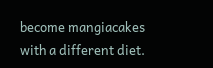become mangiacakes with a different diet.